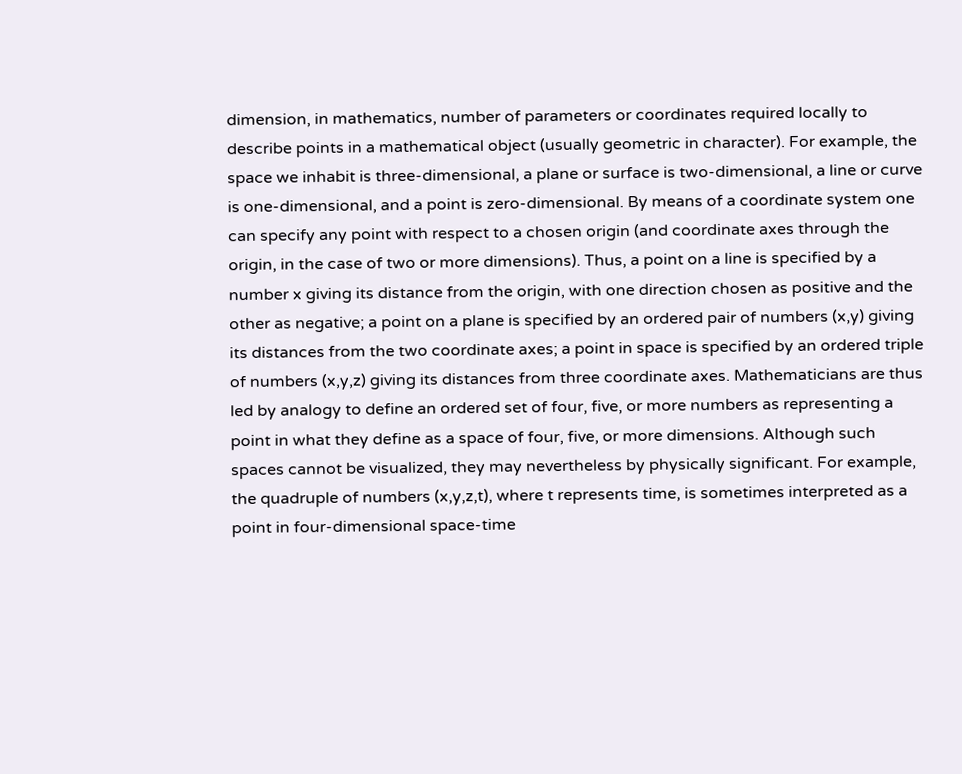dimension, in mathematics, number of parameters or coordinates required locally to describe points in a mathematical object (usually geometric in character). For example, the space we inhabit is three-dimensional, a plane or surface is two-dimensional, a line or curve is one-dimensional, and a point is zero-dimensional. By means of a coordinate system one can specify any point with respect to a chosen origin (and coordinate axes through the origin, in the case of two or more dimensions). Thus, a point on a line is specified by a number x giving its distance from the origin, with one direction chosen as positive and the other as negative; a point on a plane is specified by an ordered pair of numbers (x,y) giving its distances from the two coordinate axes; a point in space is specified by an ordered triple of numbers (x,y,z) giving its distances from three coordinate axes. Mathematicians are thus led by analogy to define an ordered set of four, five, or more numbers as representing a point in what they define as a space of four, five, or more dimensions. Although such spaces cannot be visualized, they may nevertheless by physically significant. For example, the quadruple of numbers (x,y,z,t), where t represents time, is sometimes interpreted as a point in four-dimensional space-time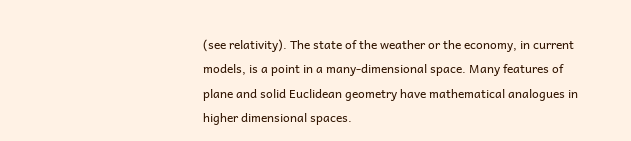(see relativity). The state of the weather or the economy, in current models, is a point in a many-dimensional space. Many features of plane and solid Euclidean geometry have mathematical analogues in higher dimensional spaces.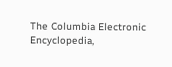The Columbia Electronic Encyclopedia,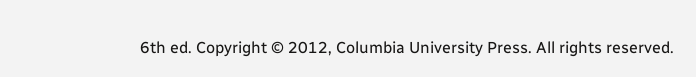6th ed. Copyright © 2012, Columbia University Press. All rights reserved.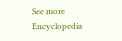See more Encyclopedia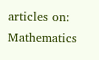articles on: Mathematics